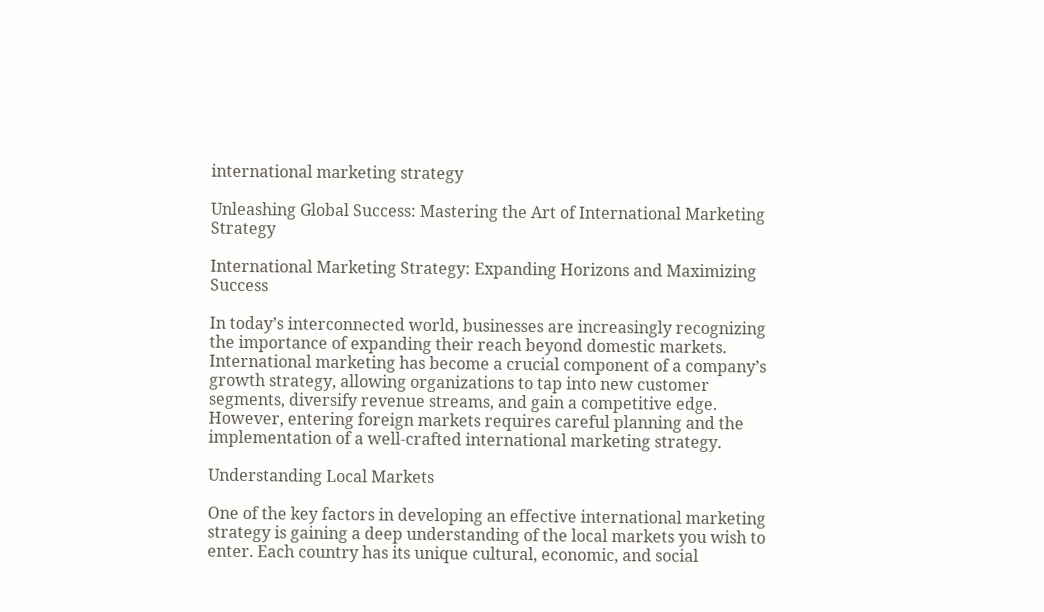international marketing strategy

Unleashing Global Success: Mastering the Art of International Marketing Strategy

International Marketing Strategy: Expanding Horizons and Maximizing Success

In today’s interconnected world, businesses are increasingly recognizing the importance of expanding their reach beyond domestic markets. International marketing has become a crucial component of a company’s growth strategy, allowing organizations to tap into new customer segments, diversify revenue streams, and gain a competitive edge. However, entering foreign markets requires careful planning and the implementation of a well-crafted international marketing strategy.

Understanding Local Markets

One of the key factors in developing an effective international marketing strategy is gaining a deep understanding of the local markets you wish to enter. Each country has its unique cultural, economic, and social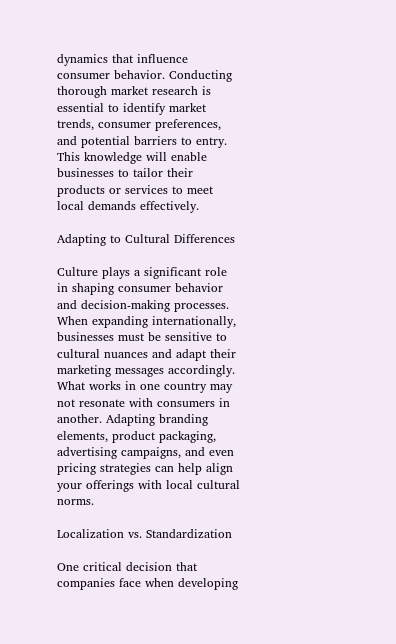dynamics that influence consumer behavior. Conducting thorough market research is essential to identify market trends, consumer preferences, and potential barriers to entry. This knowledge will enable businesses to tailor their products or services to meet local demands effectively.

Adapting to Cultural Differences

Culture plays a significant role in shaping consumer behavior and decision-making processes. When expanding internationally, businesses must be sensitive to cultural nuances and adapt their marketing messages accordingly. What works in one country may not resonate with consumers in another. Adapting branding elements, product packaging, advertising campaigns, and even pricing strategies can help align your offerings with local cultural norms.

Localization vs. Standardization

One critical decision that companies face when developing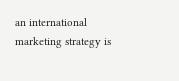an international marketing strategy is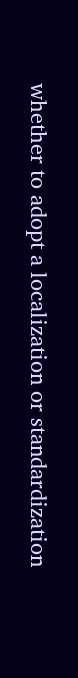whether to adopt a localization or standardization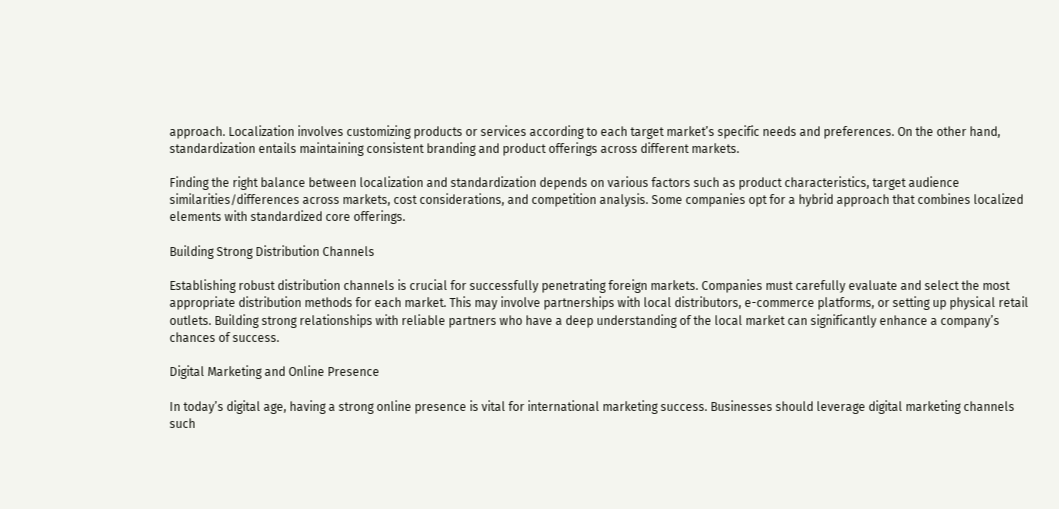approach. Localization involves customizing products or services according to each target market’s specific needs and preferences. On the other hand, standardization entails maintaining consistent branding and product offerings across different markets.

Finding the right balance between localization and standardization depends on various factors such as product characteristics, target audience similarities/differences across markets, cost considerations, and competition analysis. Some companies opt for a hybrid approach that combines localized elements with standardized core offerings.

Building Strong Distribution Channels

Establishing robust distribution channels is crucial for successfully penetrating foreign markets. Companies must carefully evaluate and select the most appropriate distribution methods for each market. This may involve partnerships with local distributors, e-commerce platforms, or setting up physical retail outlets. Building strong relationships with reliable partners who have a deep understanding of the local market can significantly enhance a company’s chances of success.

Digital Marketing and Online Presence

In today’s digital age, having a strong online presence is vital for international marketing success. Businesses should leverage digital marketing channels such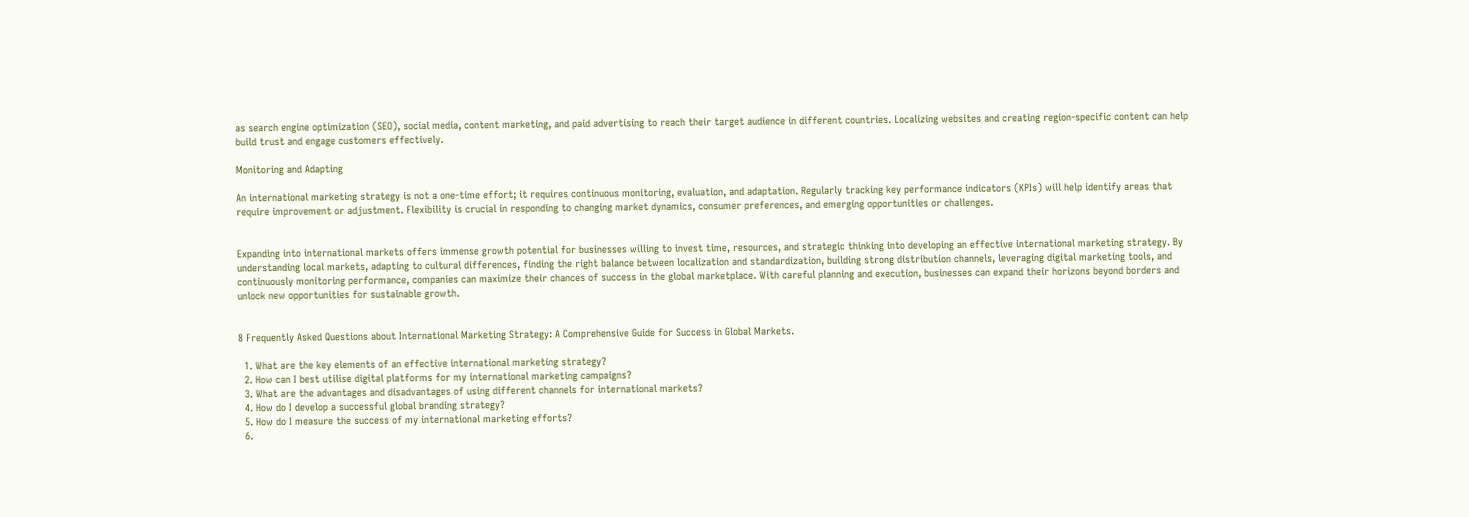as search engine optimization (SEO), social media, content marketing, and paid advertising to reach their target audience in different countries. Localizing websites and creating region-specific content can help build trust and engage customers effectively.

Monitoring and Adapting

An international marketing strategy is not a one-time effort; it requires continuous monitoring, evaluation, and adaptation. Regularly tracking key performance indicators (KPIs) will help identify areas that require improvement or adjustment. Flexibility is crucial in responding to changing market dynamics, consumer preferences, and emerging opportunities or challenges.


Expanding into international markets offers immense growth potential for businesses willing to invest time, resources, and strategic thinking into developing an effective international marketing strategy. By understanding local markets, adapting to cultural differences, finding the right balance between localization and standardization, building strong distribution channels, leveraging digital marketing tools, and continuously monitoring performance, companies can maximize their chances of success in the global marketplace. With careful planning and execution, businesses can expand their horizons beyond borders and unlock new opportunities for sustainable growth.


8 Frequently Asked Questions about International Marketing Strategy: A Comprehensive Guide for Success in Global Markets.

  1. What are the key elements of an effective international marketing strategy?
  2. How can I best utilise digital platforms for my international marketing campaigns?
  3. What are the advantages and disadvantages of using different channels for international markets?
  4. How do I develop a successful global branding strategy?
  5. How do I measure the success of my international marketing efforts?
  6.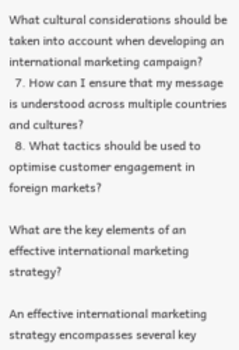What cultural considerations should be taken into account when developing an international marketing campaign?
  7. How can I ensure that my message is understood across multiple countries and cultures?
  8. What tactics should be used to optimise customer engagement in foreign markets?

What are the key elements of an effective international marketing strategy?

An effective international marketing strategy encompasses several key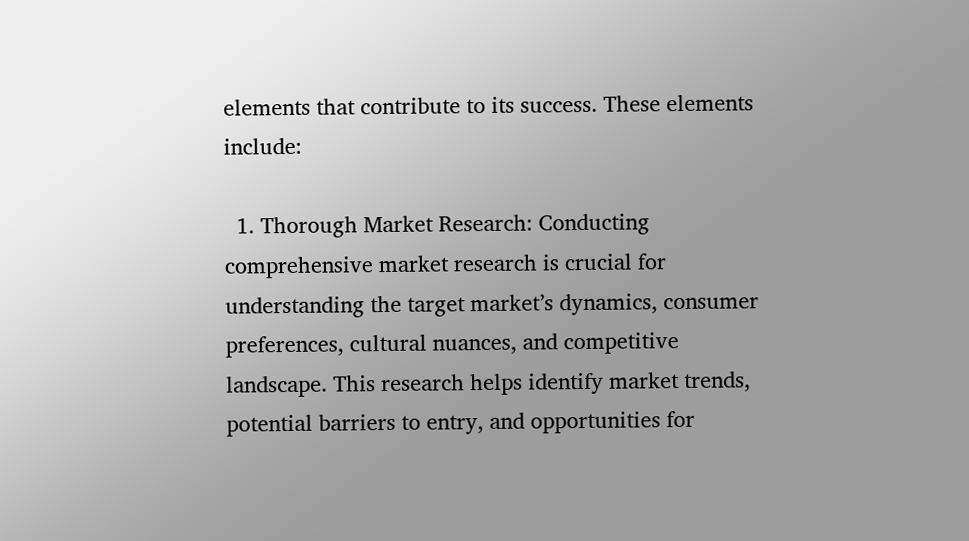elements that contribute to its success. These elements include:

  1. Thorough Market Research: Conducting comprehensive market research is crucial for understanding the target market’s dynamics, consumer preferences, cultural nuances, and competitive landscape. This research helps identify market trends, potential barriers to entry, and opportunities for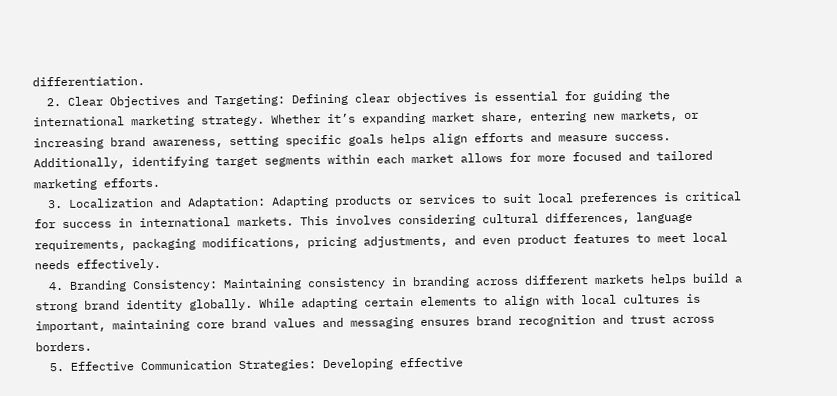differentiation.
  2. Clear Objectives and Targeting: Defining clear objectives is essential for guiding the international marketing strategy. Whether it’s expanding market share, entering new markets, or increasing brand awareness, setting specific goals helps align efforts and measure success. Additionally, identifying target segments within each market allows for more focused and tailored marketing efforts.
  3. Localization and Adaptation: Adapting products or services to suit local preferences is critical for success in international markets. This involves considering cultural differences, language requirements, packaging modifications, pricing adjustments, and even product features to meet local needs effectively.
  4. Branding Consistency: Maintaining consistency in branding across different markets helps build a strong brand identity globally. While adapting certain elements to align with local cultures is important, maintaining core brand values and messaging ensures brand recognition and trust across borders.
  5. Effective Communication Strategies: Developing effective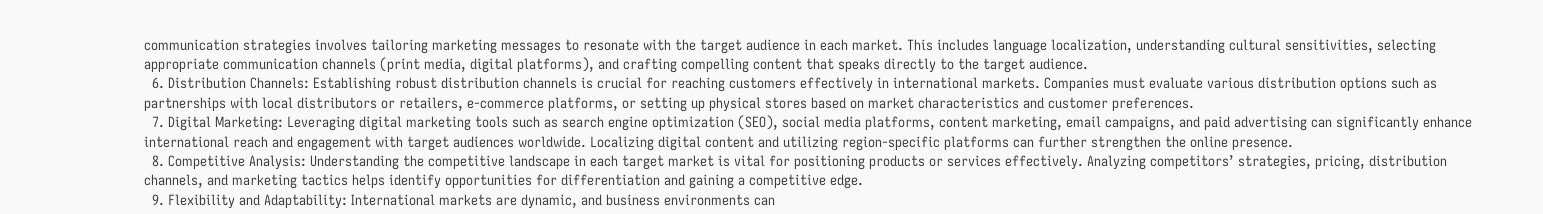communication strategies involves tailoring marketing messages to resonate with the target audience in each market. This includes language localization, understanding cultural sensitivities, selecting appropriate communication channels (print media, digital platforms), and crafting compelling content that speaks directly to the target audience.
  6. Distribution Channels: Establishing robust distribution channels is crucial for reaching customers effectively in international markets. Companies must evaluate various distribution options such as partnerships with local distributors or retailers, e-commerce platforms, or setting up physical stores based on market characteristics and customer preferences.
  7. Digital Marketing: Leveraging digital marketing tools such as search engine optimization (SEO), social media platforms, content marketing, email campaigns, and paid advertising can significantly enhance international reach and engagement with target audiences worldwide. Localizing digital content and utilizing region-specific platforms can further strengthen the online presence.
  8. Competitive Analysis: Understanding the competitive landscape in each target market is vital for positioning products or services effectively. Analyzing competitors’ strategies, pricing, distribution channels, and marketing tactics helps identify opportunities for differentiation and gaining a competitive edge.
  9. Flexibility and Adaptability: International markets are dynamic, and business environments can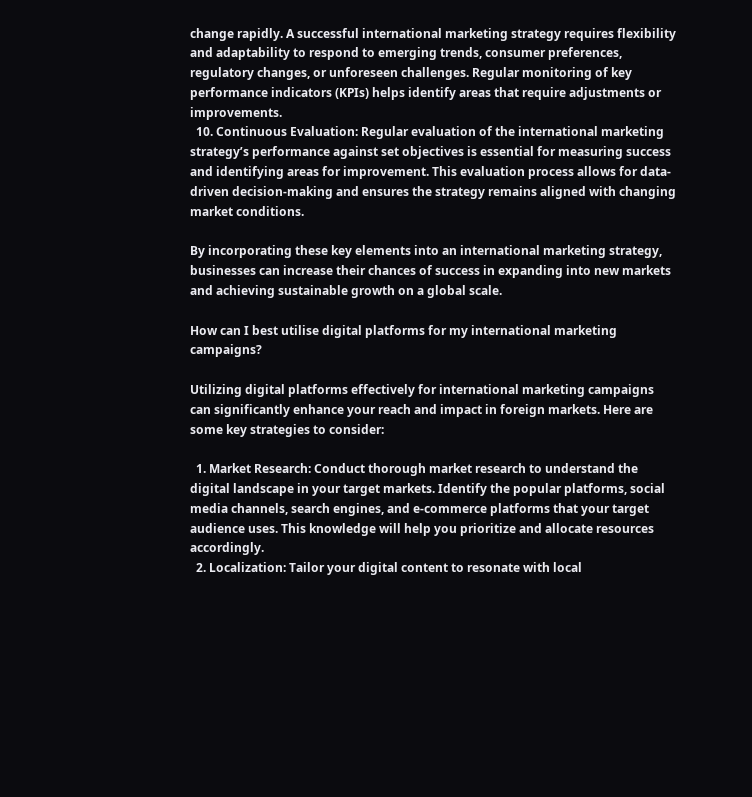change rapidly. A successful international marketing strategy requires flexibility and adaptability to respond to emerging trends, consumer preferences, regulatory changes, or unforeseen challenges. Regular monitoring of key performance indicators (KPIs) helps identify areas that require adjustments or improvements.
  10. Continuous Evaluation: Regular evaluation of the international marketing strategy’s performance against set objectives is essential for measuring success and identifying areas for improvement. This evaluation process allows for data-driven decision-making and ensures the strategy remains aligned with changing market conditions.

By incorporating these key elements into an international marketing strategy, businesses can increase their chances of success in expanding into new markets and achieving sustainable growth on a global scale.

How can I best utilise digital platforms for my international marketing campaigns?

Utilizing digital platforms effectively for international marketing campaigns can significantly enhance your reach and impact in foreign markets. Here are some key strategies to consider:

  1. Market Research: Conduct thorough market research to understand the digital landscape in your target markets. Identify the popular platforms, social media channels, search engines, and e-commerce platforms that your target audience uses. This knowledge will help you prioritize and allocate resources accordingly.
  2. Localization: Tailor your digital content to resonate with local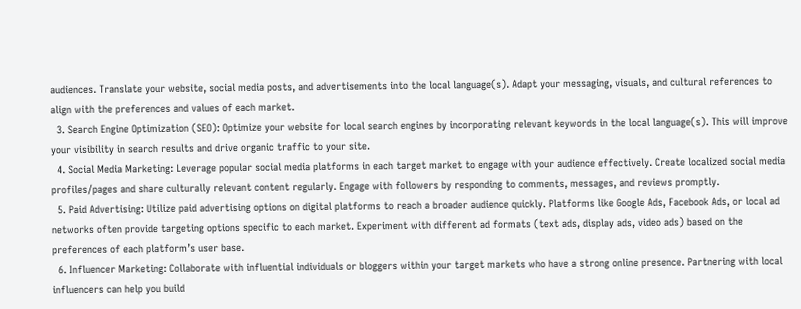audiences. Translate your website, social media posts, and advertisements into the local language(s). Adapt your messaging, visuals, and cultural references to align with the preferences and values of each market.
  3. Search Engine Optimization (SEO): Optimize your website for local search engines by incorporating relevant keywords in the local language(s). This will improve your visibility in search results and drive organic traffic to your site.
  4. Social Media Marketing: Leverage popular social media platforms in each target market to engage with your audience effectively. Create localized social media profiles/pages and share culturally relevant content regularly. Engage with followers by responding to comments, messages, and reviews promptly.
  5. Paid Advertising: Utilize paid advertising options on digital platforms to reach a broader audience quickly. Platforms like Google Ads, Facebook Ads, or local ad networks often provide targeting options specific to each market. Experiment with different ad formats (text ads, display ads, video ads) based on the preferences of each platform’s user base.
  6. Influencer Marketing: Collaborate with influential individuals or bloggers within your target markets who have a strong online presence. Partnering with local influencers can help you build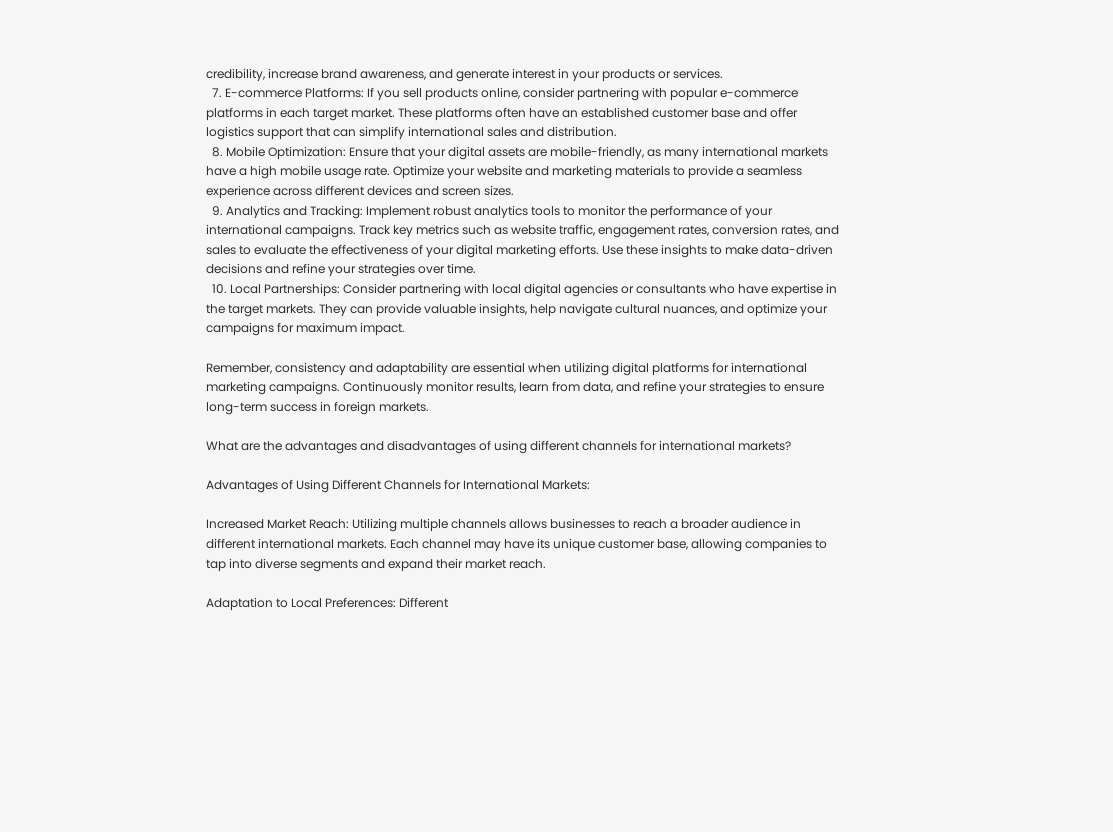credibility, increase brand awareness, and generate interest in your products or services.
  7. E-commerce Platforms: If you sell products online, consider partnering with popular e-commerce platforms in each target market. These platforms often have an established customer base and offer logistics support that can simplify international sales and distribution.
  8. Mobile Optimization: Ensure that your digital assets are mobile-friendly, as many international markets have a high mobile usage rate. Optimize your website and marketing materials to provide a seamless experience across different devices and screen sizes.
  9. Analytics and Tracking: Implement robust analytics tools to monitor the performance of your international campaigns. Track key metrics such as website traffic, engagement rates, conversion rates, and sales to evaluate the effectiveness of your digital marketing efforts. Use these insights to make data-driven decisions and refine your strategies over time.
  10. Local Partnerships: Consider partnering with local digital agencies or consultants who have expertise in the target markets. They can provide valuable insights, help navigate cultural nuances, and optimize your campaigns for maximum impact.

Remember, consistency and adaptability are essential when utilizing digital platforms for international marketing campaigns. Continuously monitor results, learn from data, and refine your strategies to ensure long-term success in foreign markets.

What are the advantages and disadvantages of using different channels for international markets?

Advantages of Using Different Channels for International Markets:

Increased Market Reach: Utilizing multiple channels allows businesses to reach a broader audience in different international markets. Each channel may have its unique customer base, allowing companies to tap into diverse segments and expand their market reach.

Adaptation to Local Preferences: Different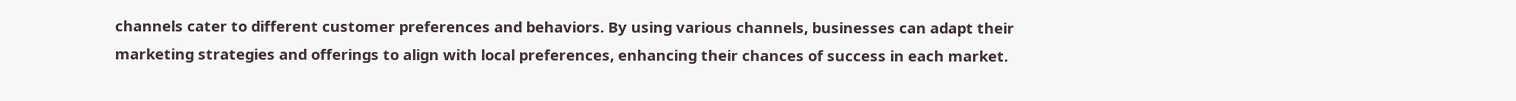channels cater to different customer preferences and behaviors. By using various channels, businesses can adapt their marketing strategies and offerings to align with local preferences, enhancing their chances of success in each market.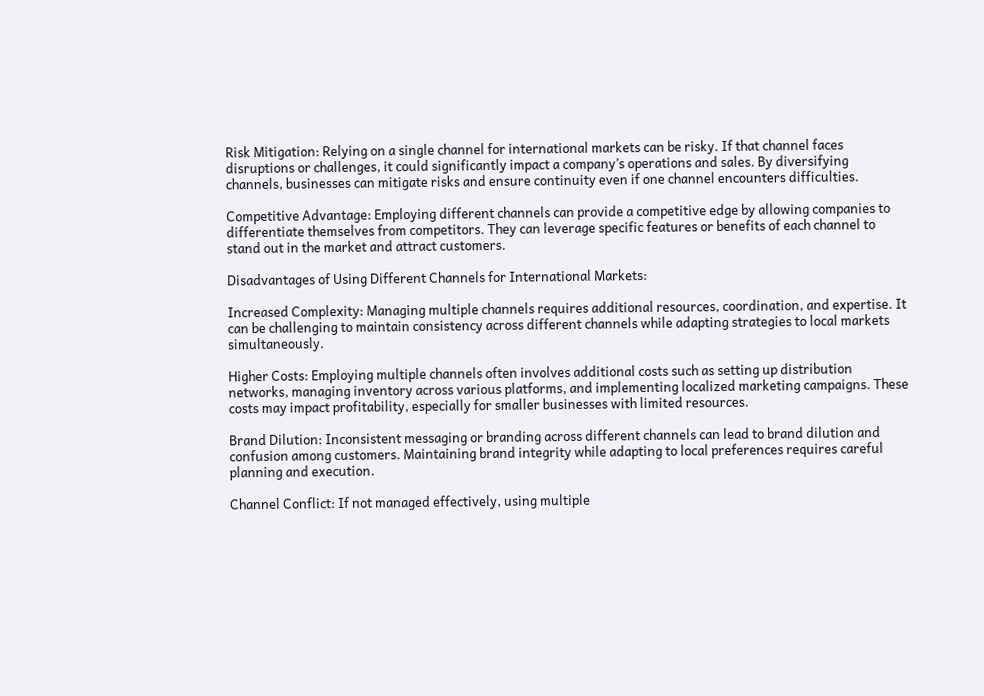Risk Mitigation: Relying on a single channel for international markets can be risky. If that channel faces disruptions or challenges, it could significantly impact a company’s operations and sales. By diversifying channels, businesses can mitigate risks and ensure continuity even if one channel encounters difficulties.

Competitive Advantage: Employing different channels can provide a competitive edge by allowing companies to differentiate themselves from competitors. They can leverage specific features or benefits of each channel to stand out in the market and attract customers.

Disadvantages of Using Different Channels for International Markets:

Increased Complexity: Managing multiple channels requires additional resources, coordination, and expertise. It can be challenging to maintain consistency across different channels while adapting strategies to local markets simultaneously.

Higher Costs: Employing multiple channels often involves additional costs such as setting up distribution networks, managing inventory across various platforms, and implementing localized marketing campaigns. These costs may impact profitability, especially for smaller businesses with limited resources.

Brand Dilution: Inconsistent messaging or branding across different channels can lead to brand dilution and confusion among customers. Maintaining brand integrity while adapting to local preferences requires careful planning and execution.

Channel Conflict: If not managed effectively, using multiple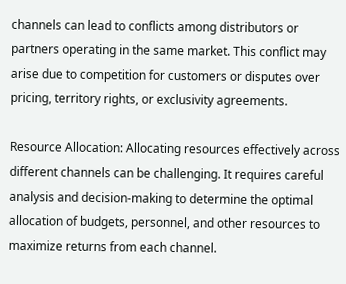channels can lead to conflicts among distributors or partners operating in the same market. This conflict may arise due to competition for customers or disputes over pricing, territory rights, or exclusivity agreements.

Resource Allocation: Allocating resources effectively across different channels can be challenging. It requires careful analysis and decision-making to determine the optimal allocation of budgets, personnel, and other resources to maximize returns from each channel.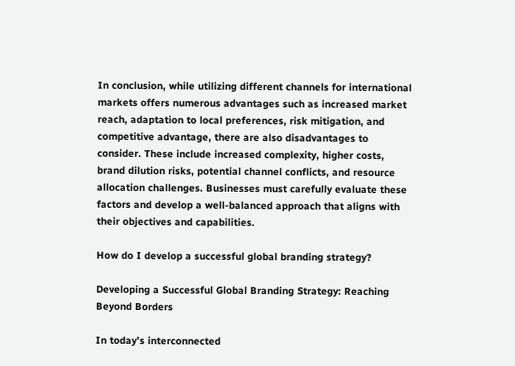In conclusion, while utilizing different channels for international markets offers numerous advantages such as increased market reach, adaptation to local preferences, risk mitigation, and competitive advantage, there are also disadvantages to consider. These include increased complexity, higher costs, brand dilution risks, potential channel conflicts, and resource allocation challenges. Businesses must carefully evaluate these factors and develop a well-balanced approach that aligns with their objectives and capabilities.

How do I develop a successful global branding strategy?

Developing a Successful Global Branding Strategy: Reaching Beyond Borders

In today’s interconnected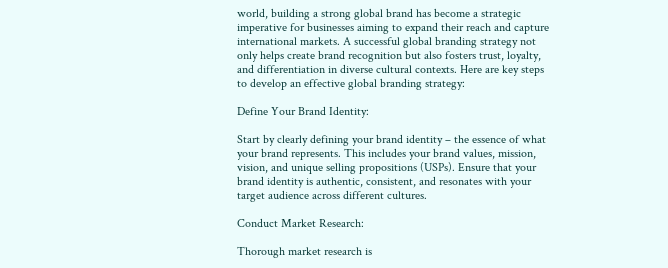world, building a strong global brand has become a strategic imperative for businesses aiming to expand their reach and capture international markets. A successful global branding strategy not only helps create brand recognition but also fosters trust, loyalty, and differentiation in diverse cultural contexts. Here are key steps to develop an effective global branding strategy:

Define Your Brand Identity:

Start by clearly defining your brand identity – the essence of what your brand represents. This includes your brand values, mission, vision, and unique selling propositions (USPs). Ensure that your brand identity is authentic, consistent, and resonates with your target audience across different cultures.

Conduct Market Research:

Thorough market research is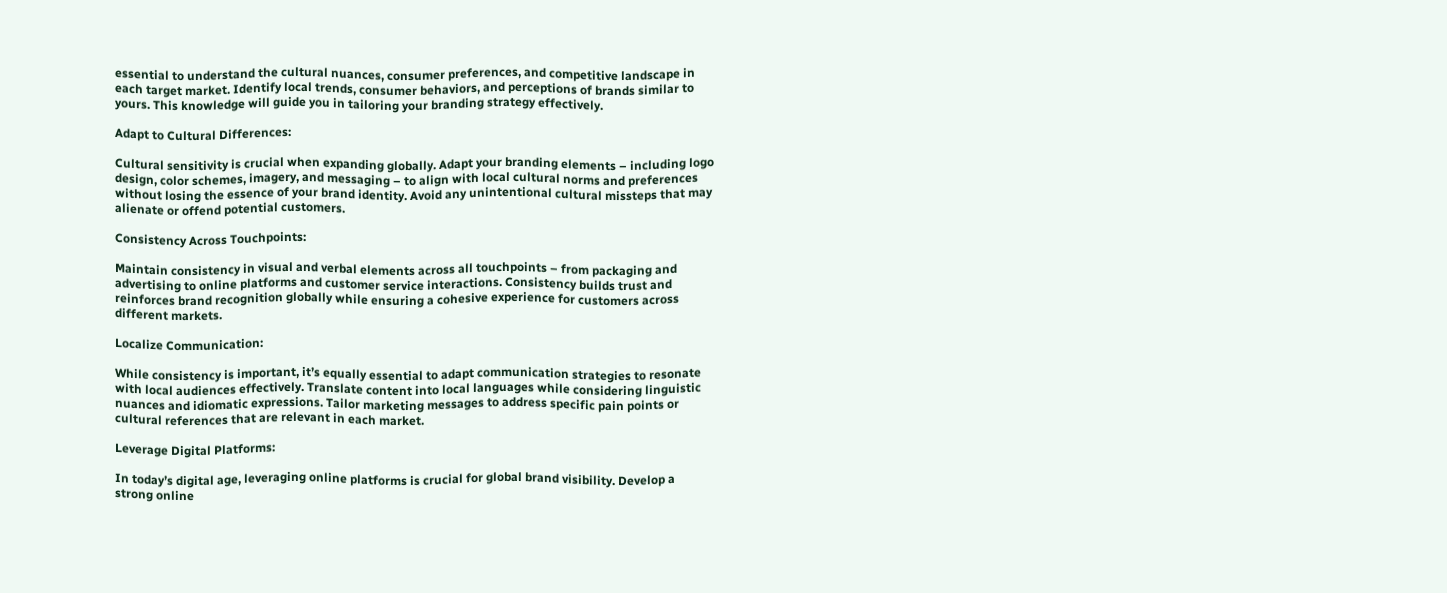essential to understand the cultural nuances, consumer preferences, and competitive landscape in each target market. Identify local trends, consumer behaviors, and perceptions of brands similar to yours. This knowledge will guide you in tailoring your branding strategy effectively.

Adapt to Cultural Differences:

Cultural sensitivity is crucial when expanding globally. Adapt your branding elements – including logo design, color schemes, imagery, and messaging – to align with local cultural norms and preferences without losing the essence of your brand identity. Avoid any unintentional cultural missteps that may alienate or offend potential customers.

Consistency Across Touchpoints:

Maintain consistency in visual and verbal elements across all touchpoints – from packaging and advertising to online platforms and customer service interactions. Consistency builds trust and reinforces brand recognition globally while ensuring a cohesive experience for customers across different markets.

Localize Communication:

While consistency is important, it’s equally essential to adapt communication strategies to resonate with local audiences effectively. Translate content into local languages while considering linguistic nuances and idiomatic expressions. Tailor marketing messages to address specific pain points or cultural references that are relevant in each market.

Leverage Digital Platforms:

In today’s digital age, leveraging online platforms is crucial for global brand visibility. Develop a strong online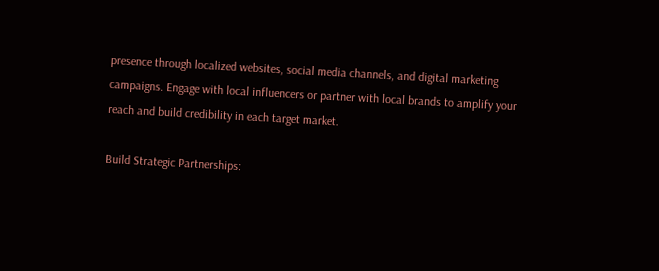presence through localized websites, social media channels, and digital marketing campaigns. Engage with local influencers or partner with local brands to amplify your reach and build credibility in each target market.

Build Strategic Partnerships: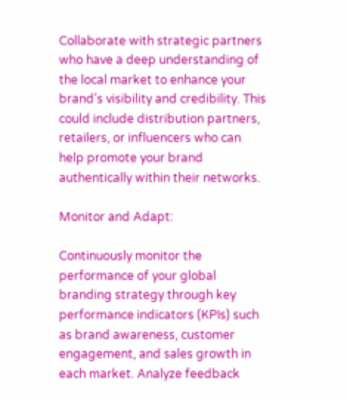Collaborate with strategic partners who have a deep understanding of the local market to enhance your brand’s visibility and credibility. This could include distribution partners, retailers, or influencers who can help promote your brand authentically within their networks.

Monitor and Adapt:

Continuously monitor the performance of your global branding strategy through key performance indicators (KPIs) such as brand awareness, customer engagement, and sales growth in each market. Analyze feedback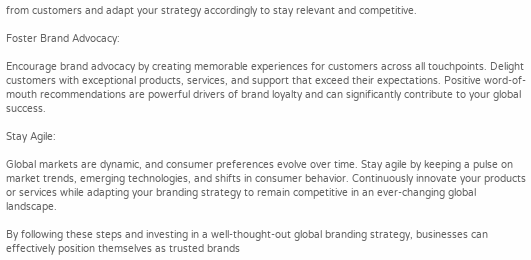from customers and adapt your strategy accordingly to stay relevant and competitive.

Foster Brand Advocacy:

Encourage brand advocacy by creating memorable experiences for customers across all touchpoints. Delight customers with exceptional products, services, and support that exceed their expectations. Positive word-of-mouth recommendations are powerful drivers of brand loyalty and can significantly contribute to your global success.

Stay Agile:

Global markets are dynamic, and consumer preferences evolve over time. Stay agile by keeping a pulse on market trends, emerging technologies, and shifts in consumer behavior. Continuously innovate your products or services while adapting your branding strategy to remain competitive in an ever-changing global landscape.

By following these steps and investing in a well-thought-out global branding strategy, businesses can effectively position themselves as trusted brands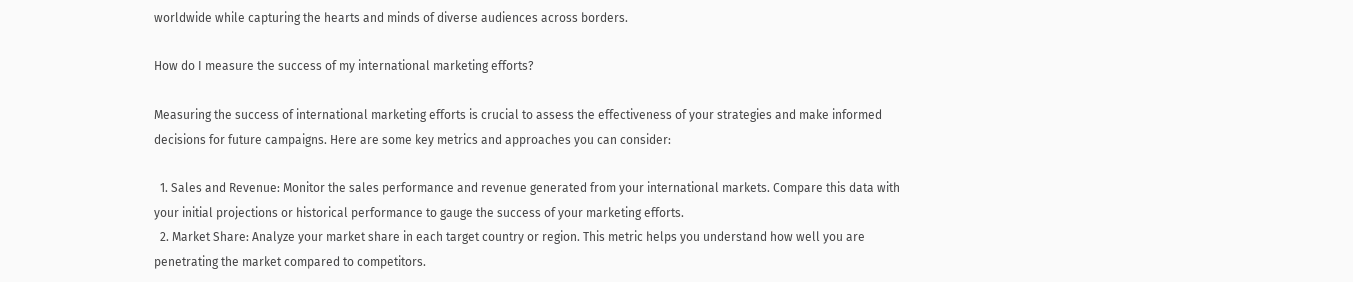worldwide while capturing the hearts and minds of diverse audiences across borders.

How do I measure the success of my international marketing efforts?

Measuring the success of international marketing efforts is crucial to assess the effectiveness of your strategies and make informed decisions for future campaigns. Here are some key metrics and approaches you can consider:

  1. Sales and Revenue: Monitor the sales performance and revenue generated from your international markets. Compare this data with your initial projections or historical performance to gauge the success of your marketing efforts.
  2. Market Share: Analyze your market share in each target country or region. This metric helps you understand how well you are penetrating the market compared to competitors.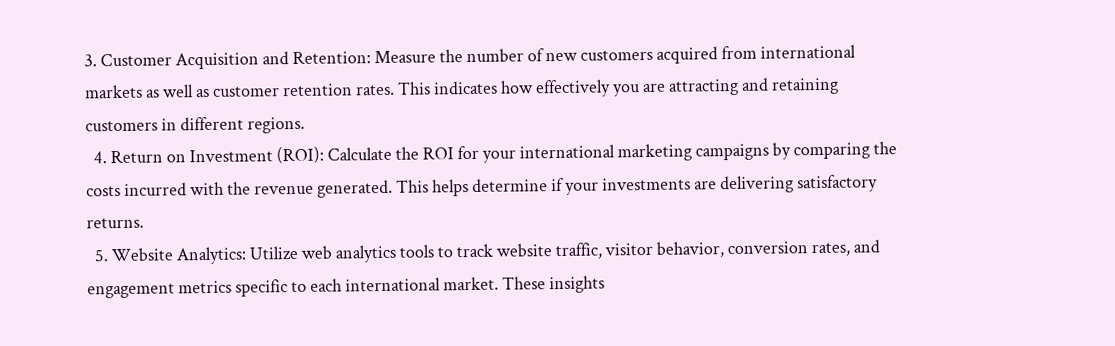3. Customer Acquisition and Retention: Measure the number of new customers acquired from international markets as well as customer retention rates. This indicates how effectively you are attracting and retaining customers in different regions.
  4. Return on Investment (ROI): Calculate the ROI for your international marketing campaigns by comparing the costs incurred with the revenue generated. This helps determine if your investments are delivering satisfactory returns.
  5. Website Analytics: Utilize web analytics tools to track website traffic, visitor behavior, conversion rates, and engagement metrics specific to each international market. These insights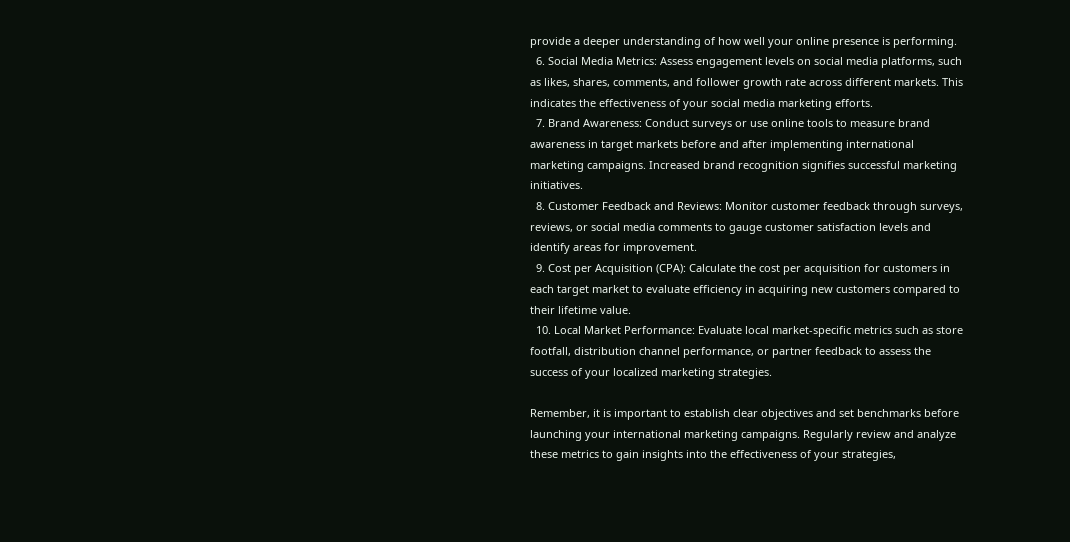provide a deeper understanding of how well your online presence is performing.
  6. Social Media Metrics: Assess engagement levels on social media platforms, such as likes, shares, comments, and follower growth rate across different markets. This indicates the effectiveness of your social media marketing efforts.
  7. Brand Awareness: Conduct surveys or use online tools to measure brand awareness in target markets before and after implementing international marketing campaigns. Increased brand recognition signifies successful marketing initiatives.
  8. Customer Feedback and Reviews: Monitor customer feedback through surveys, reviews, or social media comments to gauge customer satisfaction levels and identify areas for improvement.
  9. Cost per Acquisition (CPA): Calculate the cost per acquisition for customers in each target market to evaluate efficiency in acquiring new customers compared to their lifetime value.
  10. Local Market Performance: Evaluate local market-specific metrics such as store footfall, distribution channel performance, or partner feedback to assess the success of your localized marketing strategies.

Remember, it is important to establish clear objectives and set benchmarks before launching your international marketing campaigns. Regularly review and analyze these metrics to gain insights into the effectiveness of your strategies,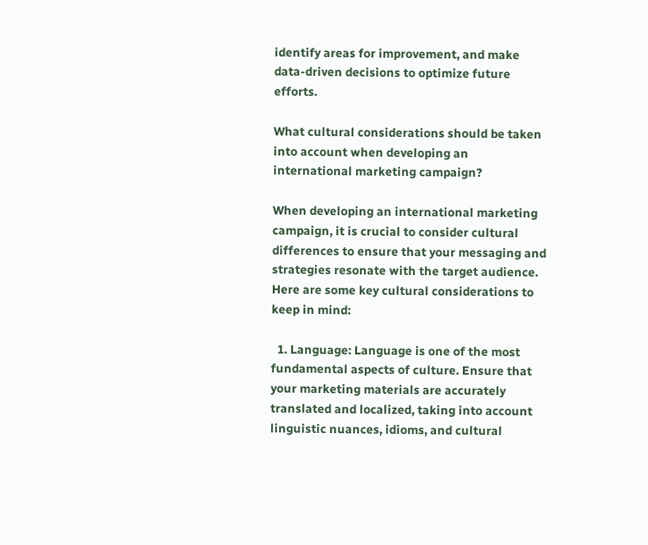identify areas for improvement, and make data-driven decisions to optimize future efforts.

What cultural considerations should be taken into account when developing an international marketing campaign?

When developing an international marketing campaign, it is crucial to consider cultural differences to ensure that your messaging and strategies resonate with the target audience. Here are some key cultural considerations to keep in mind:

  1. Language: Language is one of the most fundamental aspects of culture. Ensure that your marketing materials are accurately translated and localized, taking into account linguistic nuances, idioms, and cultural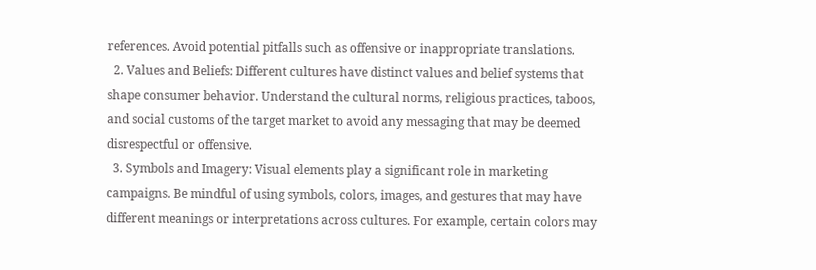references. Avoid potential pitfalls such as offensive or inappropriate translations.
  2. Values and Beliefs: Different cultures have distinct values and belief systems that shape consumer behavior. Understand the cultural norms, religious practices, taboos, and social customs of the target market to avoid any messaging that may be deemed disrespectful or offensive.
  3. Symbols and Imagery: Visual elements play a significant role in marketing campaigns. Be mindful of using symbols, colors, images, and gestures that may have different meanings or interpretations across cultures. For example, certain colors may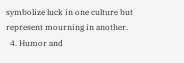symbolize luck in one culture but represent mourning in another.
  4. Humor and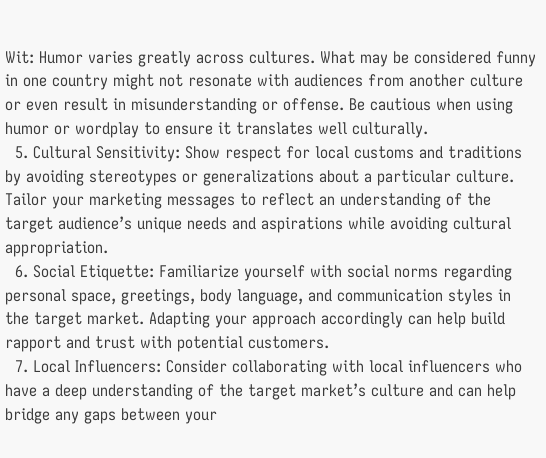Wit: Humor varies greatly across cultures. What may be considered funny in one country might not resonate with audiences from another culture or even result in misunderstanding or offense. Be cautious when using humor or wordplay to ensure it translates well culturally.
  5. Cultural Sensitivity: Show respect for local customs and traditions by avoiding stereotypes or generalizations about a particular culture. Tailor your marketing messages to reflect an understanding of the target audience’s unique needs and aspirations while avoiding cultural appropriation.
  6. Social Etiquette: Familiarize yourself with social norms regarding personal space, greetings, body language, and communication styles in the target market. Adapting your approach accordingly can help build rapport and trust with potential customers.
  7. Local Influencers: Consider collaborating with local influencers who have a deep understanding of the target market’s culture and can help bridge any gaps between your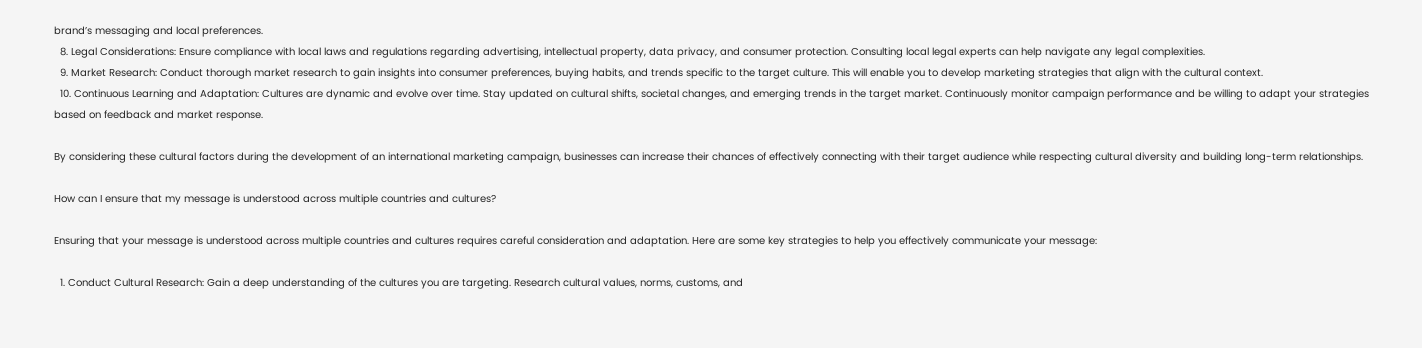brand’s messaging and local preferences.
  8. Legal Considerations: Ensure compliance with local laws and regulations regarding advertising, intellectual property, data privacy, and consumer protection. Consulting local legal experts can help navigate any legal complexities.
  9. Market Research: Conduct thorough market research to gain insights into consumer preferences, buying habits, and trends specific to the target culture. This will enable you to develop marketing strategies that align with the cultural context.
  10. Continuous Learning and Adaptation: Cultures are dynamic and evolve over time. Stay updated on cultural shifts, societal changes, and emerging trends in the target market. Continuously monitor campaign performance and be willing to adapt your strategies based on feedback and market response.

By considering these cultural factors during the development of an international marketing campaign, businesses can increase their chances of effectively connecting with their target audience while respecting cultural diversity and building long-term relationships.

How can I ensure that my message is understood across multiple countries and cultures?

Ensuring that your message is understood across multiple countries and cultures requires careful consideration and adaptation. Here are some key strategies to help you effectively communicate your message:

  1. Conduct Cultural Research: Gain a deep understanding of the cultures you are targeting. Research cultural values, norms, customs, and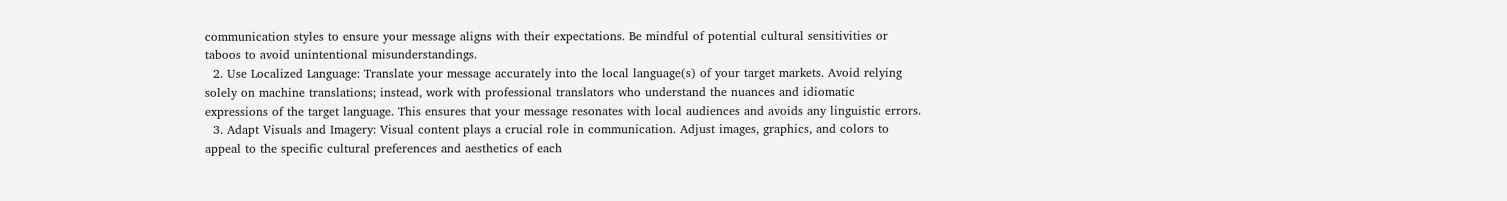communication styles to ensure your message aligns with their expectations. Be mindful of potential cultural sensitivities or taboos to avoid unintentional misunderstandings.
  2. Use Localized Language: Translate your message accurately into the local language(s) of your target markets. Avoid relying solely on machine translations; instead, work with professional translators who understand the nuances and idiomatic expressions of the target language. This ensures that your message resonates with local audiences and avoids any linguistic errors.
  3. Adapt Visuals and Imagery: Visual content plays a crucial role in communication. Adjust images, graphics, and colors to appeal to the specific cultural preferences and aesthetics of each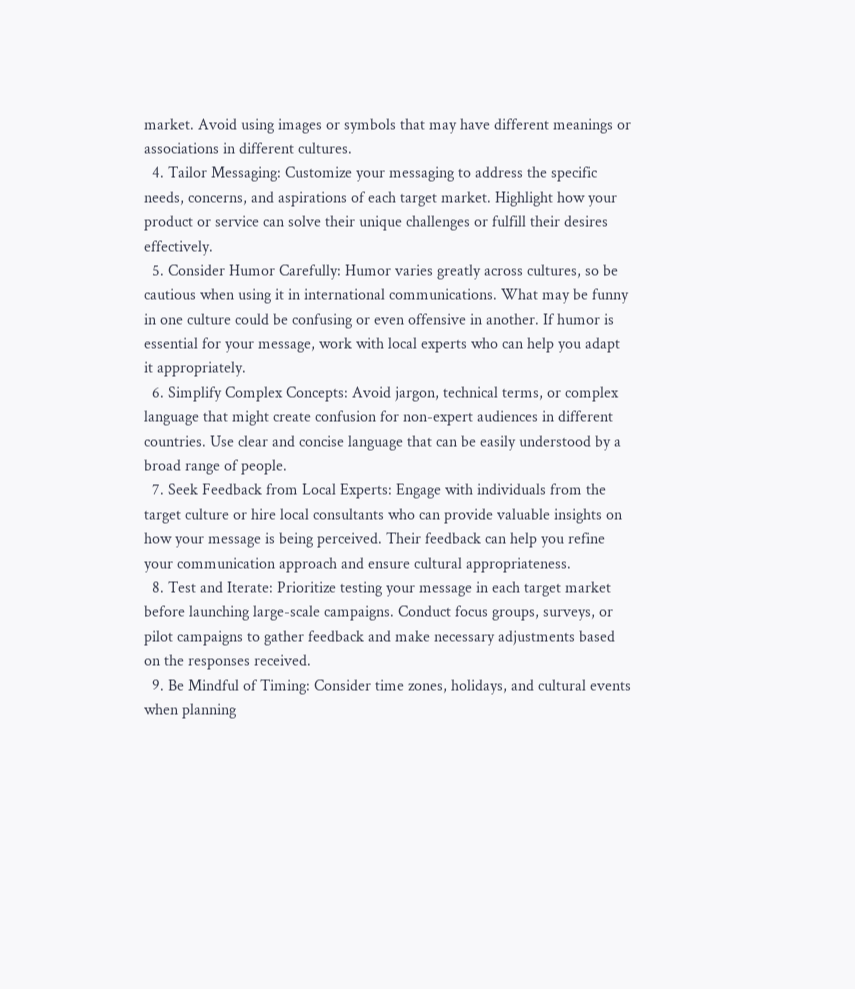market. Avoid using images or symbols that may have different meanings or associations in different cultures.
  4. Tailor Messaging: Customize your messaging to address the specific needs, concerns, and aspirations of each target market. Highlight how your product or service can solve their unique challenges or fulfill their desires effectively.
  5. Consider Humor Carefully: Humor varies greatly across cultures, so be cautious when using it in international communications. What may be funny in one culture could be confusing or even offensive in another. If humor is essential for your message, work with local experts who can help you adapt it appropriately.
  6. Simplify Complex Concepts: Avoid jargon, technical terms, or complex language that might create confusion for non-expert audiences in different countries. Use clear and concise language that can be easily understood by a broad range of people.
  7. Seek Feedback from Local Experts: Engage with individuals from the target culture or hire local consultants who can provide valuable insights on how your message is being perceived. Their feedback can help you refine your communication approach and ensure cultural appropriateness.
  8. Test and Iterate: Prioritize testing your message in each target market before launching large-scale campaigns. Conduct focus groups, surveys, or pilot campaigns to gather feedback and make necessary adjustments based on the responses received.
  9. Be Mindful of Timing: Consider time zones, holidays, and cultural events when planning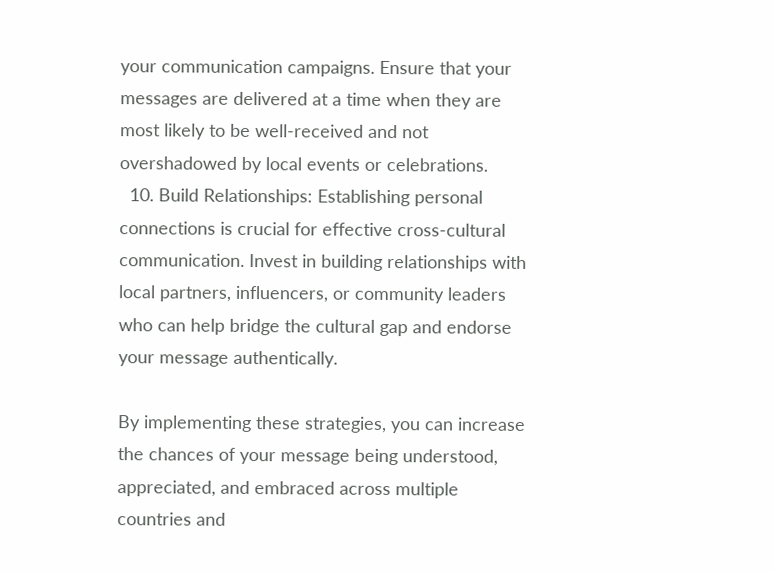your communication campaigns. Ensure that your messages are delivered at a time when they are most likely to be well-received and not overshadowed by local events or celebrations.
  10. Build Relationships: Establishing personal connections is crucial for effective cross-cultural communication. Invest in building relationships with local partners, influencers, or community leaders who can help bridge the cultural gap and endorse your message authentically.

By implementing these strategies, you can increase the chances of your message being understood, appreciated, and embraced across multiple countries and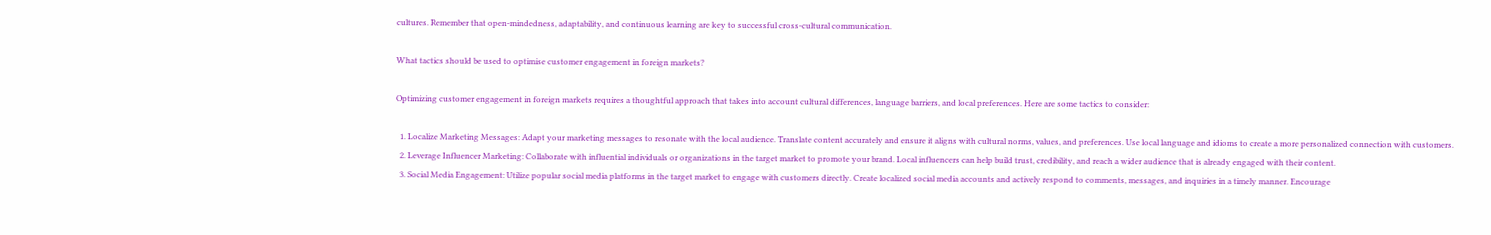cultures. Remember that open-mindedness, adaptability, and continuous learning are key to successful cross-cultural communication.

What tactics should be used to optimise customer engagement in foreign markets?

Optimizing customer engagement in foreign markets requires a thoughtful approach that takes into account cultural differences, language barriers, and local preferences. Here are some tactics to consider:

  1. Localize Marketing Messages: Adapt your marketing messages to resonate with the local audience. Translate content accurately and ensure it aligns with cultural norms, values, and preferences. Use local language and idioms to create a more personalized connection with customers.
  2. Leverage Influencer Marketing: Collaborate with influential individuals or organizations in the target market to promote your brand. Local influencers can help build trust, credibility, and reach a wider audience that is already engaged with their content.
  3. Social Media Engagement: Utilize popular social media platforms in the target market to engage with customers directly. Create localized social media accounts and actively respond to comments, messages, and inquiries in a timely manner. Encourage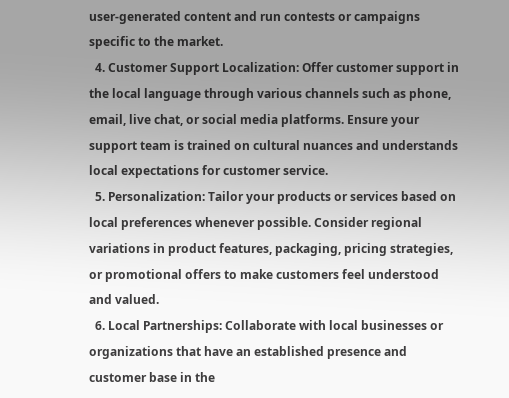user-generated content and run contests or campaigns specific to the market.
  4. Customer Support Localization: Offer customer support in the local language through various channels such as phone, email, live chat, or social media platforms. Ensure your support team is trained on cultural nuances and understands local expectations for customer service.
  5. Personalization: Tailor your products or services based on local preferences whenever possible. Consider regional variations in product features, packaging, pricing strategies, or promotional offers to make customers feel understood and valued.
  6. Local Partnerships: Collaborate with local businesses or organizations that have an established presence and customer base in the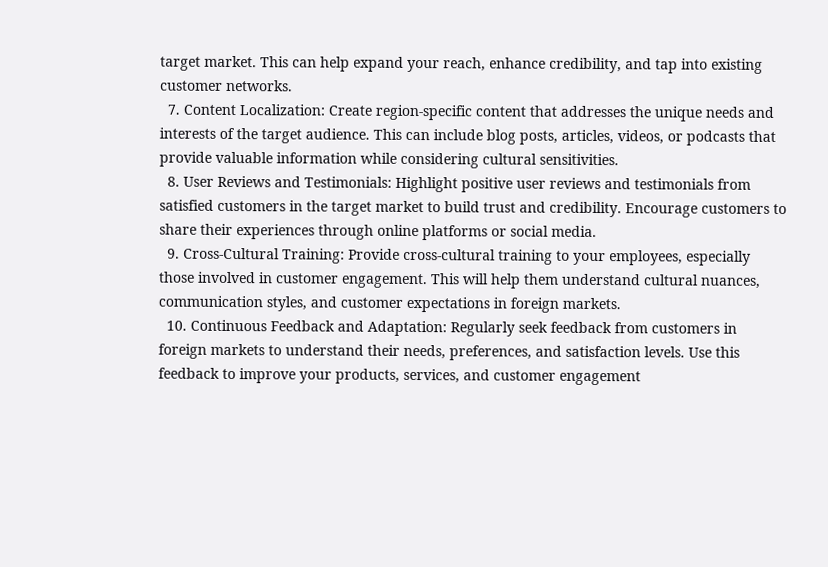target market. This can help expand your reach, enhance credibility, and tap into existing customer networks.
  7. Content Localization: Create region-specific content that addresses the unique needs and interests of the target audience. This can include blog posts, articles, videos, or podcasts that provide valuable information while considering cultural sensitivities.
  8. User Reviews and Testimonials: Highlight positive user reviews and testimonials from satisfied customers in the target market to build trust and credibility. Encourage customers to share their experiences through online platforms or social media.
  9. Cross-Cultural Training: Provide cross-cultural training to your employees, especially those involved in customer engagement. This will help them understand cultural nuances, communication styles, and customer expectations in foreign markets.
  10. Continuous Feedback and Adaptation: Regularly seek feedback from customers in foreign markets to understand their needs, preferences, and satisfaction levels. Use this feedback to improve your products, services, and customer engagement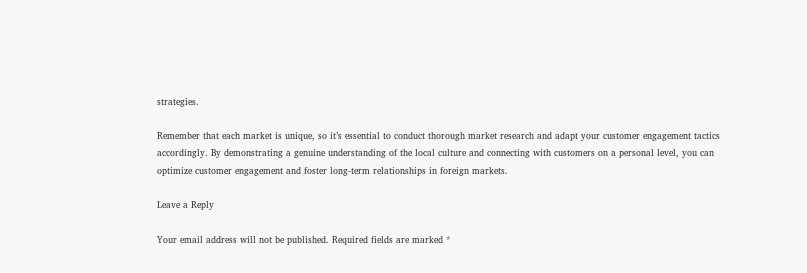strategies.

Remember that each market is unique, so it’s essential to conduct thorough market research and adapt your customer engagement tactics accordingly. By demonstrating a genuine understanding of the local culture and connecting with customers on a personal level, you can optimize customer engagement and foster long-term relationships in foreign markets.

Leave a Reply

Your email address will not be published. Required fields are marked *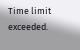Time limit exceeded.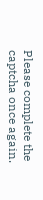Please complete the captcha once again.